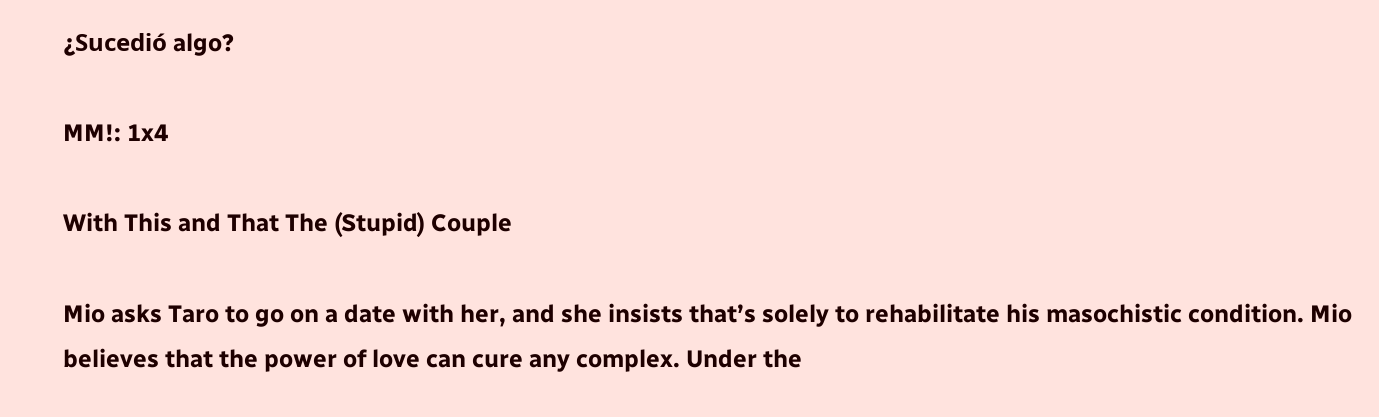¿Sucedió algo?

MM!: 1x4

With This and That The (Stupid) Couple

Mio asks Taro to go on a date with her, and she insists that’s solely to rehabilitate his masochistic condition. Mio believes that the power of love can cure any complex. Under the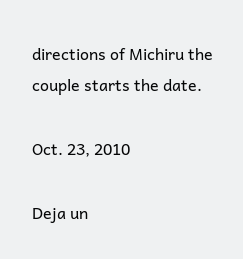directions of Michiru the couple starts the date.

Oct. 23, 2010

Deja un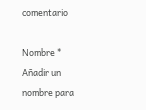comentario

Nombre *
Añadir un nombre para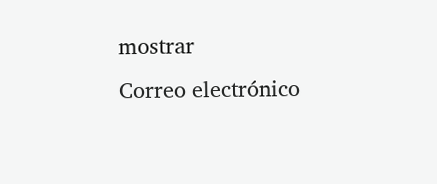mostrar
Correo electrónico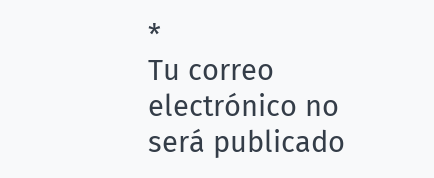*
Tu correo electrónico no será publicado